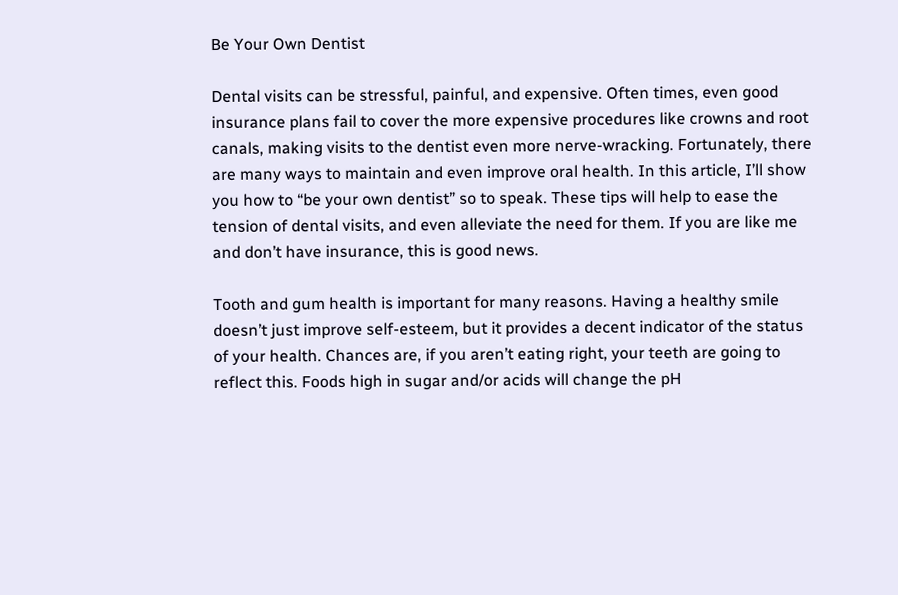Be Your Own Dentist

Dental visits can be stressful, painful, and expensive. Often times, even good insurance plans fail to cover the more expensive procedures like crowns and root canals, making visits to the dentist even more nerve-wracking. Fortunately, there are many ways to maintain and even improve oral health. In this article, I’ll show you how to “be your own dentist” so to speak. These tips will help to ease the tension of dental visits, and even alleviate the need for them. If you are like me and don’t have insurance, this is good news.

Tooth and gum health is important for many reasons. Having a healthy smile doesn’t just improve self-esteem, but it provides a decent indicator of the status of your health. Chances are, if you aren’t eating right, your teeth are going to reflect this. Foods high in sugar and/or acids will change the pH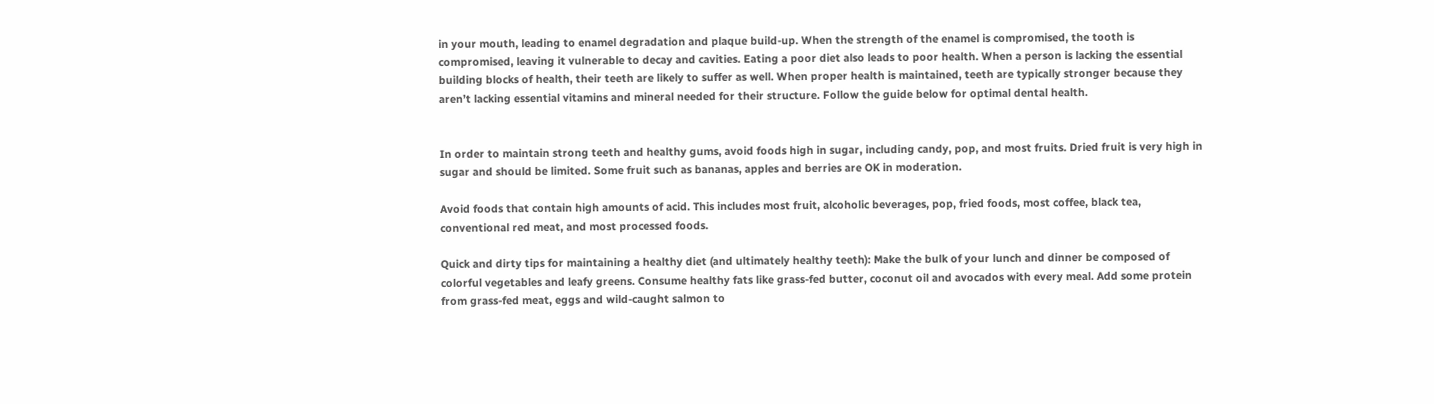in your mouth, leading to enamel degradation and plaque build-up. When the strength of the enamel is compromised, the tooth is compromised, leaving it vulnerable to decay and cavities. Eating a poor diet also leads to poor health. When a person is lacking the essential building blocks of health, their teeth are likely to suffer as well. When proper health is maintained, teeth are typically stronger because they aren’t lacking essential vitamins and mineral needed for their structure. Follow the guide below for optimal dental health.


In order to maintain strong teeth and healthy gums, avoid foods high in sugar, including candy, pop, and most fruits. Dried fruit is very high in sugar and should be limited. Some fruit such as bananas, apples and berries are OK in moderation.

Avoid foods that contain high amounts of acid. This includes most fruit, alcoholic beverages, pop, fried foods, most coffee, black tea, conventional red meat, and most processed foods.

Quick and dirty tips for maintaining a healthy diet (and ultimately healthy teeth): Make the bulk of your lunch and dinner be composed of colorful vegetables and leafy greens. Consume healthy fats like grass-fed butter, coconut oil and avocados with every meal. Add some protein from grass-fed meat, eggs and wild-caught salmon to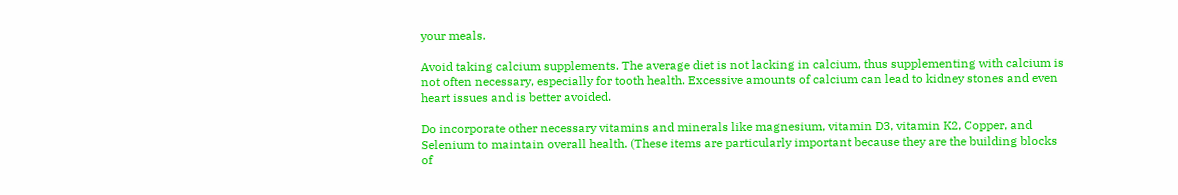your meals.

Avoid taking calcium supplements. The average diet is not lacking in calcium, thus supplementing with calcium is not often necessary, especially for tooth health. Excessive amounts of calcium can lead to kidney stones and even heart issues and is better avoided.

Do incorporate other necessary vitamins and minerals like magnesium, vitamin D3, vitamin K2, Copper, and Selenium to maintain overall health. (These items are particularly important because they are the building blocks of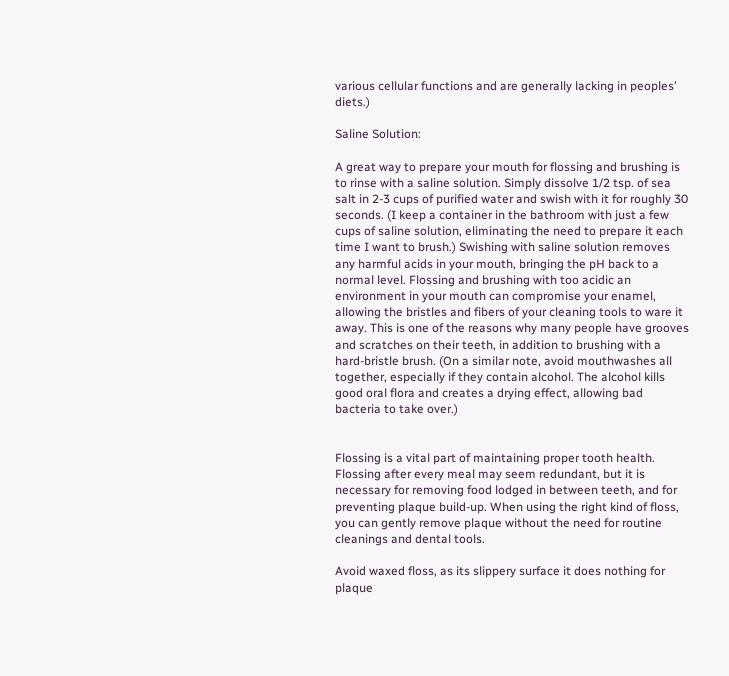various cellular functions and are generally lacking in peoples’ diets.)

Saline Solution:

A great way to prepare your mouth for flossing and brushing is to rinse with a saline solution. Simply dissolve 1/2 tsp. of sea salt in 2-3 cups of purified water and swish with it for roughly 30 seconds. (I keep a container in the bathroom with just a few cups of saline solution, eliminating the need to prepare it each time I want to brush.) Swishing with saline solution removes any harmful acids in your mouth, bringing the pH back to a normal level. Flossing and brushing with too acidic an environment in your mouth can compromise your enamel, allowing the bristles and fibers of your cleaning tools to ware it away. This is one of the reasons why many people have grooves and scratches on their teeth, in addition to brushing with a hard-bristle brush. (On a similar note, avoid mouthwashes all together, especially if they contain alcohol. The alcohol kills good oral flora and creates a drying effect, allowing bad bacteria to take over.)


Flossing is a vital part of maintaining proper tooth health. Flossing after every meal may seem redundant, but it is necessary for removing food lodged in between teeth, and for preventing plaque build-up. When using the right kind of floss, you can gently remove plaque without the need for routine cleanings and dental tools.

Avoid waxed floss, as its slippery surface it does nothing for plaque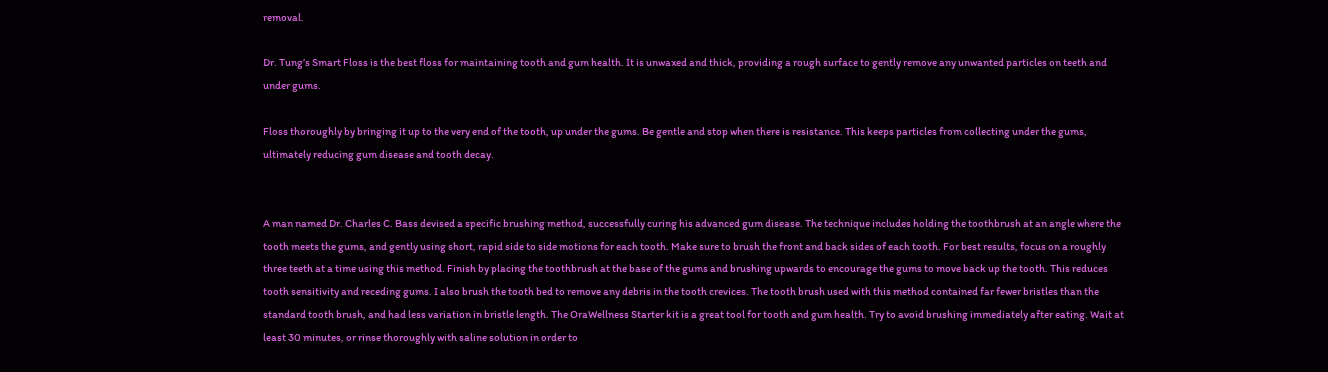removal.

Dr. Tung’s Smart Floss is the best floss for maintaining tooth and gum health. It is unwaxed and thick, providing a rough surface to gently remove any unwanted particles on teeth and under gums.

Floss thoroughly by bringing it up to the very end of the tooth, up under the gums. Be gentle and stop when there is resistance. This keeps particles from collecting under the gums, ultimately reducing gum disease and tooth decay.


A man named Dr. Charles C. Bass devised a specific brushing method, successfully curing his advanced gum disease. The technique includes holding the toothbrush at an angle where the tooth meets the gums, and gently using short, rapid side to side motions for each tooth. Make sure to brush the front and back sides of each tooth. For best results, focus on a roughly three teeth at a time using this method. Finish by placing the toothbrush at the base of the gums and brushing upwards to encourage the gums to move back up the tooth. This reduces tooth sensitivity and receding gums. I also brush the tooth bed to remove any debris in the tooth crevices. The tooth brush used with this method contained far fewer bristles than the standard tooth brush, and had less variation in bristle length. The OraWellness Starter kit is a great tool for tooth and gum health. Try to avoid brushing immediately after eating. Wait at least 30 minutes, or rinse thoroughly with saline solution in order to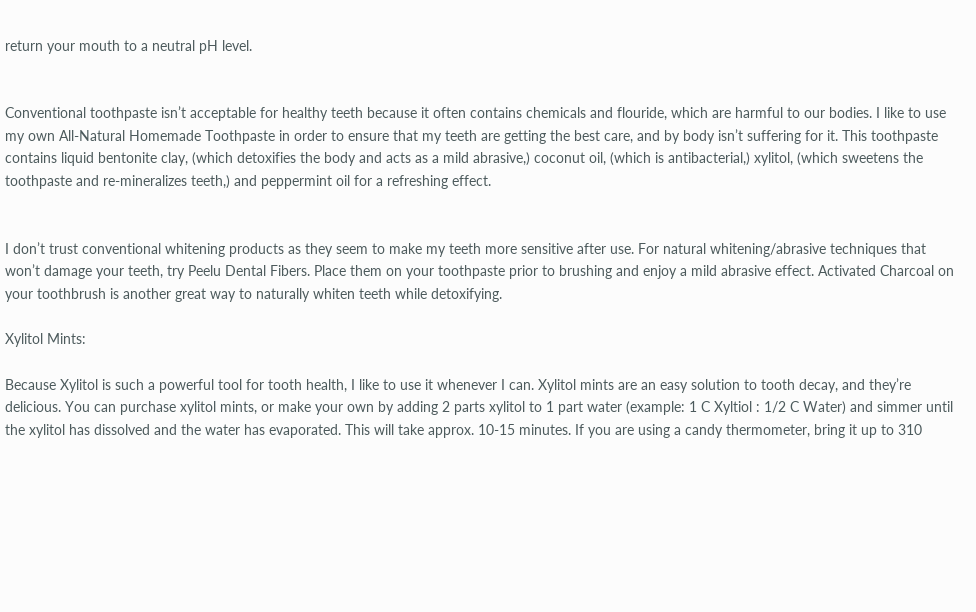return your mouth to a neutral pH level.


Conventional toothpaste isn’t acceptable for healthy teeth because it often contains chemicals and flouride, which are harmful to our bodies. I like to use my own All-Natural Homemade Toothpaste in order to ensure that my teeth are getting the best care, and by body isn’t suffering for it. This toothpaste contains liquid bentonite clay, (which detoxifies the body and acts as a mild abrasive,) coconut oil, (which is antibacterial,) xylitol, (which sweetens the toothpaste and re-mineralizes teeth,) and peppermint oil for a refreshing effect.


I don’t trust conventional whitening products as they seem to make my teeth more sensitive after use. For natural whitening/abrasive techniques that won’t damage your teeth, try Peelu Dental Fibers. Place them on your toothpaste prior to brushing and enjoy a mild abrasive effect. Activated Charcoal on your toothbrush is another great way to naturally whiten teeth while detoxifying.

Xylitol Mints:

Because Xylitol is such a powerful tool for tooth health, I like to use it whenever I can. Xylitol mints are an easy solution to tooth decay, and they’re delicious. You can purchase xylitol mints, or make your own by adding 2 parts xylitol to 1 part water (example: 1 C Xyltiol : 1/2 C Water) and simmer until the xylitol has dissolved and the water has evaporated. This will take approx. 10-15 minutes. If you are using a candy thermometer, bring it up to 310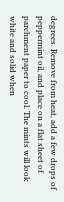degrees. Remove from heat, add a few drops of peppermint oil, and place on a flat sheet of parchment paper to cool. The mints will look white and solid when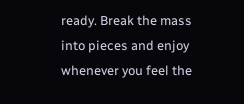ready. Break the mass into pieces and enjoy whenever you feel the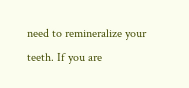need to remineralize your teeth. If you are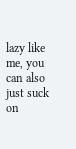lazy like me, you can also just suck on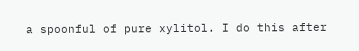a spoonful of pure xylitol. I do this after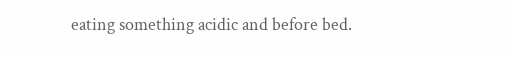eating something acidic and before bed.